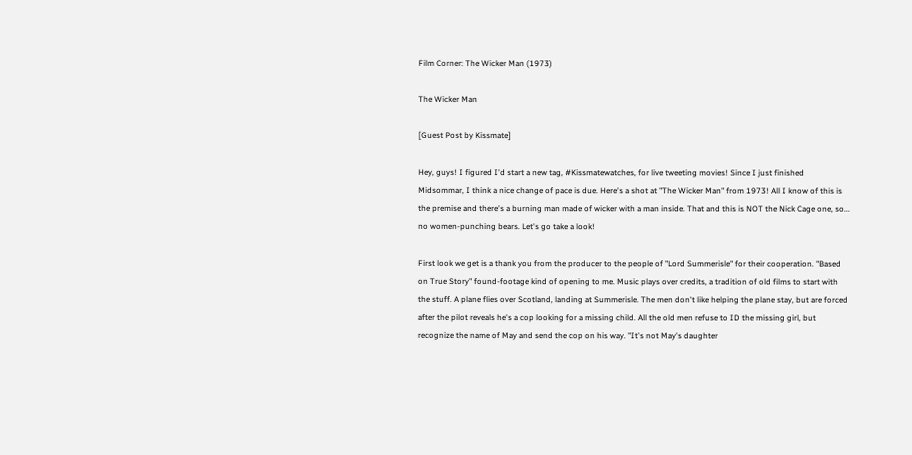Film Corner: The Wicker Man (1973)

The Wicker Man

[Guest Post by Kissmate]

Hey, guys! I figured I'd start a new tag, #Kissmatewatches, for live tweeting movies! Since I just finished Midsommar, I think a nice change of pace is due. Here's a shot at "The Wicker Man" from 1973! All I know of this is the premise and there's a burning man made of wicker with a man inside. That and this is NOT the Nick Cage one, so... no women-punching bears. Let's go take a look!

First look we get is a thank you from the producer to the people of "Lord Summerisle" for their cooperation. "Based on True Story" found-footage kind of opening to me. Music plays over credits, a tradition of old films to start with the stuff. A plane flies over Scotland, landing at Summerisle. The men don't like helping the plane stay, but are forced after the pilot reveals he's a cop looking for a missing child. All the old men refuse to ID the missing girl, but recognize the name of May and send the cop on his way. "It's not May's daughter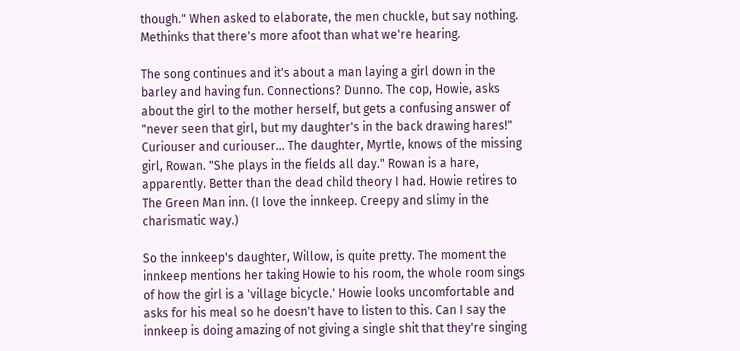though." When asked to elaborate, the men chuckle, but say nothing. Methinks that there's more afoot than what we're hearing.

The song continues and it's about a man laying a girl down in the barley and having fun. Connections? Dunno. The cop, Howie, asks about the girl to the mother herself, but gets a confusing answer of "never seen that girl, but my daughter's in the back drawing hares!" Curiouser and curiouser... The daughter, Myrtle, knows of the missing girl, Rowan. "She plays in the fields all day." Rowan is a hare, apparently. Better than the dead child theory I had. Howie retires to The Green Man inn. (I love the innkeep. Creepy and slimy in the charismatic way.)

So the innkeep's daughter, Willow, is quite pretty. The moment the innkeep mentions her taking Howie to his room, the whole room sings of how the girl is a 'village bicycle.' Howie looks uncomfortable and asks for his meal so he doesn't have to listen to this. Can I say the innkeep is doing amazing of not giving a single shit that they're singing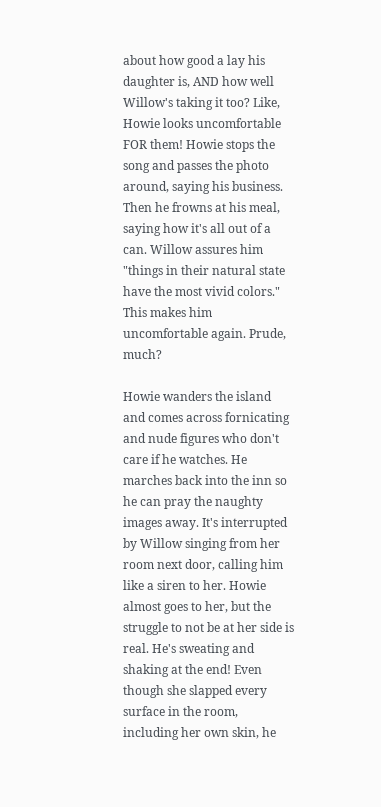about how good a lay his daughter is, AND how well Willow's taking it too? Like, Howie looks uncomfortable FOR them! Howie stops the song and passes the photo around, saying his business. Then he frowns at his meal, saying how it's all out of a can. Willow assures him "things in their natural state have the most vivid colors." This makes him uncomfortable again. Prude, much?

Howie wanders the island and comes across fornicating and nude figures who don't care if he watches. He marches back into the inn so he can pray the naughty images away. It's interrupted by Willow singing from her room next door, calling him like a siren to her. Howie almost goes to her, but the struggle to not be at her side is real. He's sweating and shaking at the end! Even though she slapped every surface in the room, including her own skin, he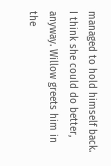managed to hold himself back. I think she could do better, anyway. Willow greets him in the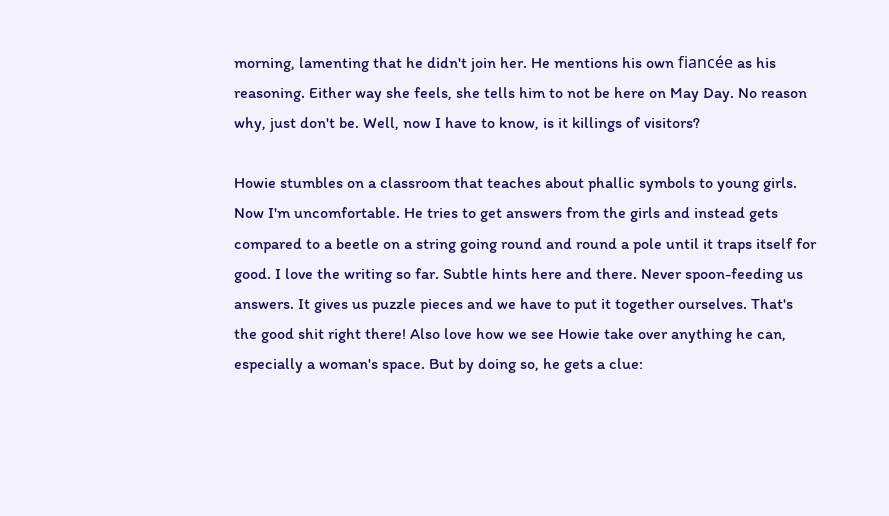morning, lamenting that he didn't join her. He mentions his own fiancée as his reasoning. Either way she feels, she tells him to not be here on May Day. No reason why, just don't be. Well, now I have to know, is it killings of visitors?

Howie stumbles on a classroom that teaches about phallic symbols to young girls. Now I'm uncomfortable. He tries to get answers from the girls and instead gets compared to a beetle on a string going round and round a pole until it traps itself for good. I love the writing so far. Subtle hints here and there. Never spoon-feeding us answers. It gives us puzzle pieces and we have to put it together ourselves. That's the good shit right there! Also love how we see Howie take over anything he can, especially a woman's space. But by doing so, he gets a clue: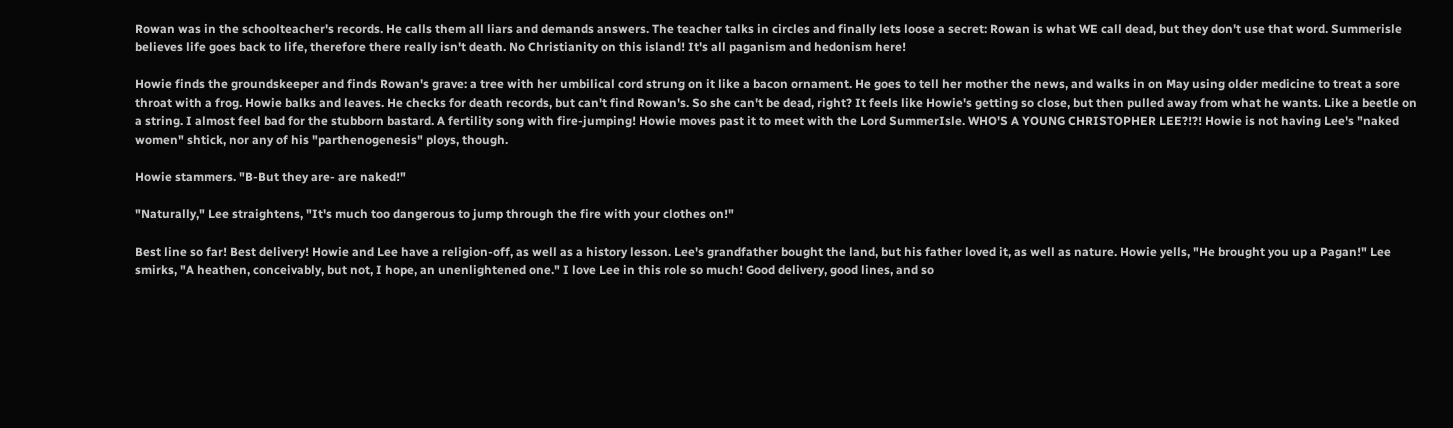Rowan was in the schoolteacher's records. He calls them all liars and demands answers. The teacher talks in circles and finally lets loose a secret: Rowan is what WE call dead, but they don't use that word. Summerisle believes life goes back to life, therefore there really isn't death. No Christianity on this island! It's all paganism and hedonism here!

Howie finds the groundskeeper and finds Rowan's grave: a tree with her umbilical cord strung on it like a bacon ornament. He goes to tell her mother the news, and walks in on May using older medicine to treat a sore throat with a frog. Howie balks and leaves. He checks for death records, but can't find Rowan's. So she can't be dead, right? It feels like Howie's getting so close, but then pulled away from what he wants. Like a beetle on a string. I almost feel bad for the stubborn bastard. A fertility song with fire-jumping! Howie moves past it to meet with the Lord SummerIsle. WHO'S A YOUNG CHRISTOPHER LEE?!?! Howie is not having Lee's "naked women" shtick, nor any of his "parthenogenesis" ploys, though.

Howie stammers. "B-But they are- are naked!"

"Naturally," Lee straightens, "It's much too dangerous to jump through the fire with your clothes on!"

Best line so far! Best delivery! Howie and Lee have a religion-off, as well as a history lesson. Lee's grandfather bought the land, but his father loved it, as well as nature. Howie yells, "He brought you up a Pagan!" Lee smirks, "A heathen, conceivably, but not, I hope, an unenlightened one." I love Lee in this role so much! Good delivery, good lines, and so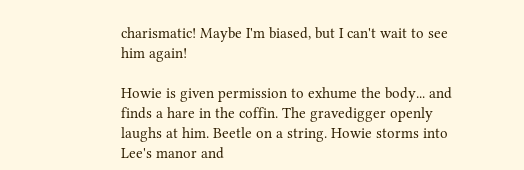charismatic! Maybe I'm biased, but I can't wait to see him again!

Howie is given permission to exhume the body... and finds a hare in the coffin. The gravedigger openly laughs at him. Beetle on a string. Howie storms into Lee's manor and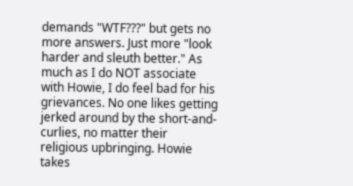demands "WTF???" but gets no more answers. Just more "look harder and sleuth better." As much as I do NOT associate with Howie, I do feel bad for his grievances. No one likes getting jerked around by the short-and-curlies, no matter their religious upbringing. Howie takes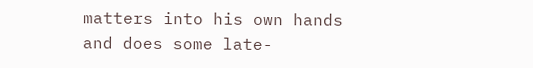matters into his own hands and does some late-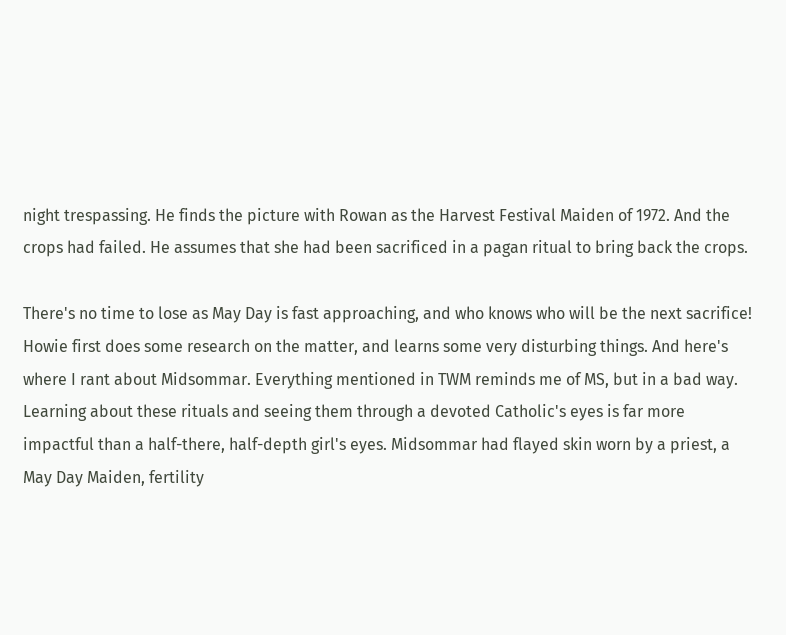night trespassing. He finds the picture with Rowan as the Harvest Festival Maiden of 1972. And the crops had failed. He assumes that she had been sacrificed in a pagan ritual to bring back the crops.

There's no time to lose as May Day is fast approaching, and who knows who will be the next sacrifice! Howie first does some research on the matter, and learns some very disturbing things. And here's where I rant about Midsommar. Everything mentioned in TWM reminds me of MS, but in a bad way. Learning about these rituals and seeing them through a devoted Catholic's eyes is far more impactful than a half-there, half-depth girl's eyes. Midsommar had flayed skin worn by a priest, a May Day Maiden, fertility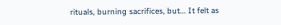rituals, burning sacrifices, but... It felt as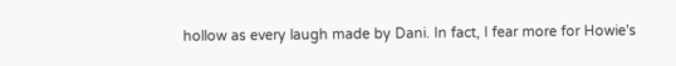hollow as every laugh made by Dani. In fact, I fear more for Howie's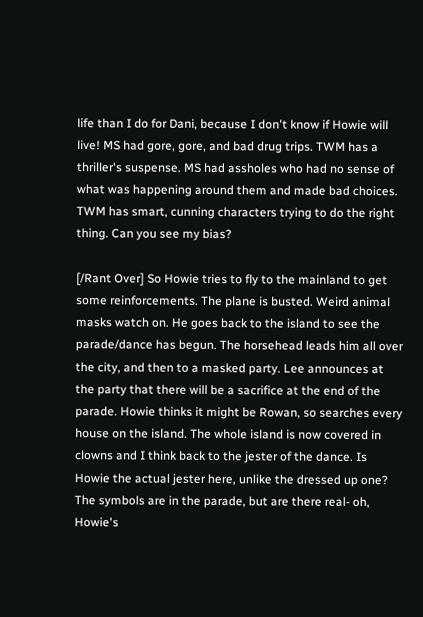life than I do for Dani, because I don't know if Howie will live! MS had gore, gore, and bad drug trips. TWM has a thriller's suspense. MS had assholes who had no sense of what was happening around them and made bad choices. TWM has smart, cunning characters trying to do the right thing. Can you see my bias?

[/Rant Over] So Howie tries to fly to the mainland to get some reinforcements. The plane is busted. Weird animal masks watch on. He goes back to the island to see the parade/dance has begun. The horsehead leads him all over the city, and then to a masked party. Lee announces at the party that there will be a sacrifice at the end of the parade. Howie thinks it might be Rowan, so searches every house on the island. The whole island is now covered in clowns and I think back to the jester of the dance. Is Howie the actual jester here, unlike the dressed up one? The symbols are in the parade, but are there real- oh, Howie's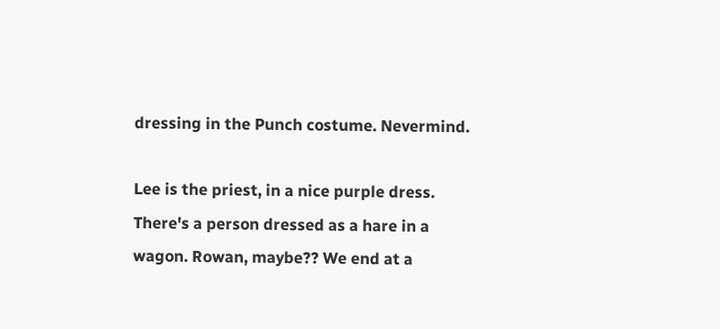dressing in the Punch costume. Nevermind.

Lee is the priest, in a nice purple dress. There's a person dressed as a hare in a wagon. Rowan, maybe?? We end at a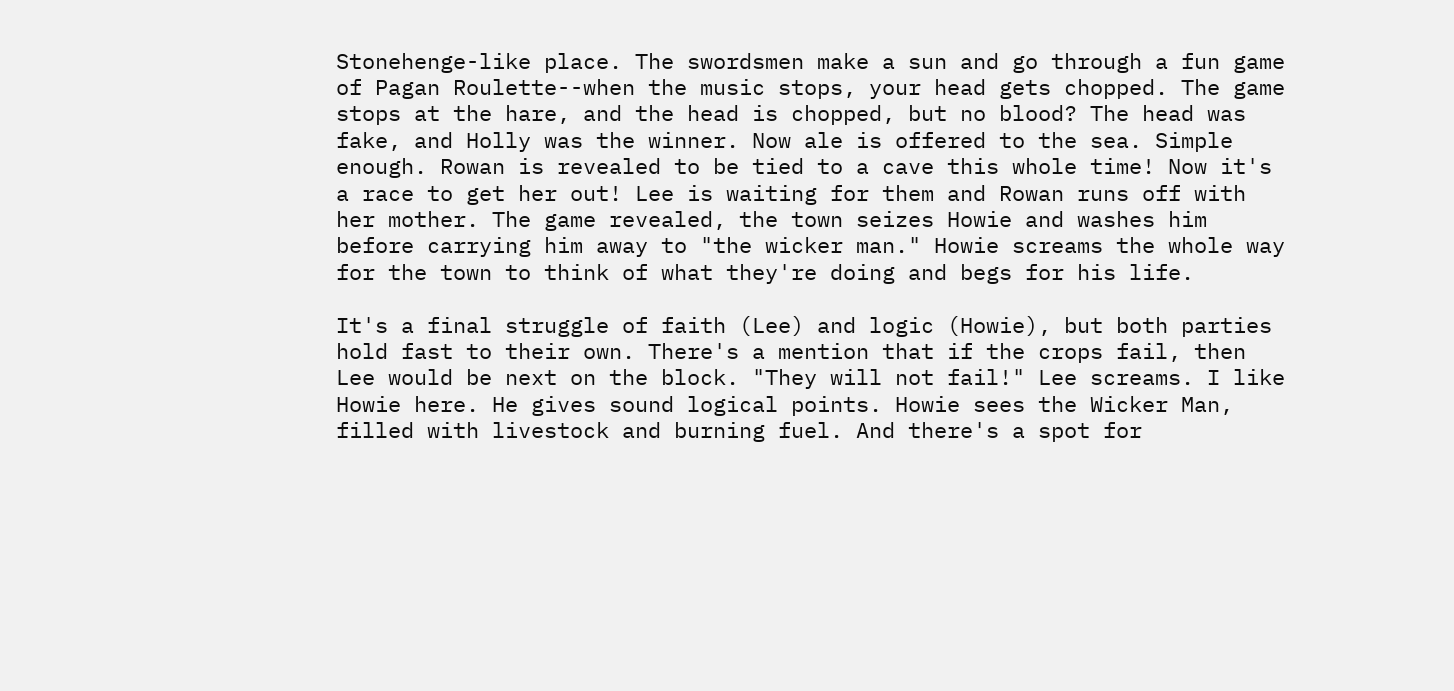Stonehenge-like place. The swordsmen make a sun and go through a fun game of Pagan Roulette--when the music stops, your head gets chopped. The game stops at the hare, and the head is chopped, but no blood? The head was fake, and Holly was the winner. Now ale is offered to the sea. Simple enough. Rowan is revealed to be tied to a cave this whole time! Now it's a race to get her out! Lee is waiting for them and Rowan runs off with her mother. The game revealed, the town seizes Howie and washes him before carrying him away to "the wicker man." Howie screams the whole way for the town to think of what they're doing and begs for his life.

It's a final struggle of faith (Lee) and logic (Howie), but both parties hold fast to their own. There's a mention that if the crops fail, then Lee would be next on the block. "They will not fail!" Lee screams. I like Howie here. He gives sound logical points. Howie sees the Wicker Man, filled with livestock and burning fuel. And there's a spot for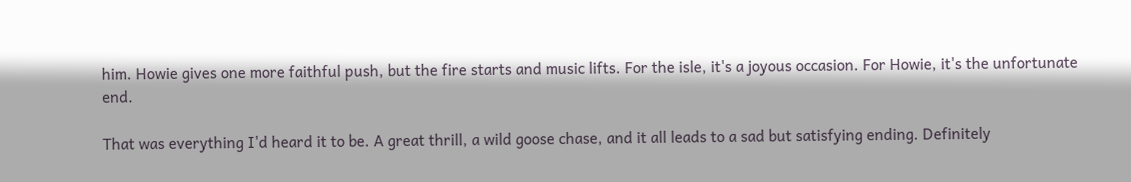him. Howie gives one more faithful push, but the fire starts and music lifts. For the isle, it's a joyous occasion. For Howie, it's the unfortunate end.

That was everything I'd heard it to be. A great thrill, a wild goose chase, and it all leads to a sad but satisfying ending. Definitely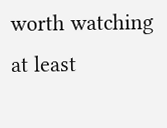worth watching at least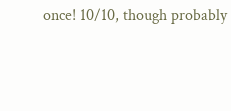once! 10/10, though probably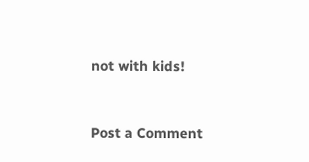not with kids!


Post a Comment